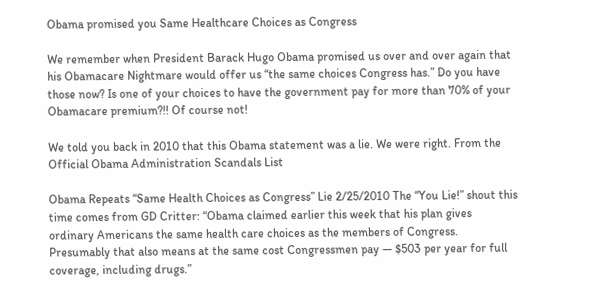Obama promised you Same Healthcare Choices as Congress

We remember when President Barack Hugo Obama promised us over and over again that his Obamacare Nightmare would offer us “the same choices Congress has.” Do you have those now? Is one of your choices to have the government pay for more than 70% of your Obamacare premium?!! Of course not!

We told you back in 2010 that this Obama statement was a lie. We were right. From the Official Obama Administration Scandals List

Obama Repeats “Same Health Choices as Congress” Lie 2/25/2010 The “You Lie!” shout this time comes from GD Critter: “Obama claimed earlier this week that his plan gives ordinary Americans the same health care choices as the members of Congress. Presumably that also means at the same cost Congressmen pay — $503 per year for full coverage, including drugs.”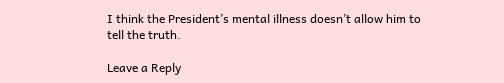I think the President’s mental illness doesn’t allow him to tell the truth.

Leave a Reply